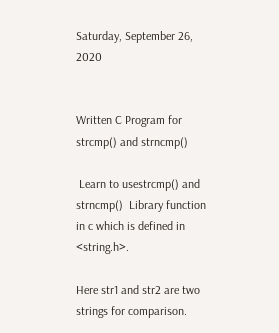Saturday, September 26, 2020


Written C Program for strcmp() and strncmp()

 Learn to usestrcmp() and strncmp()  Library function in c which is defined in <string.h>.

Here str1 and str2 are two strings for comparison.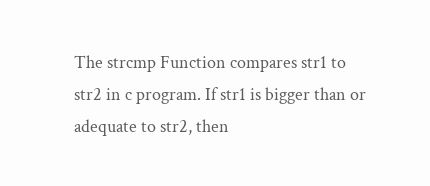The strcmp Function compares str1 to str2 in c program. If str1 is bigger than or adequate to str2, then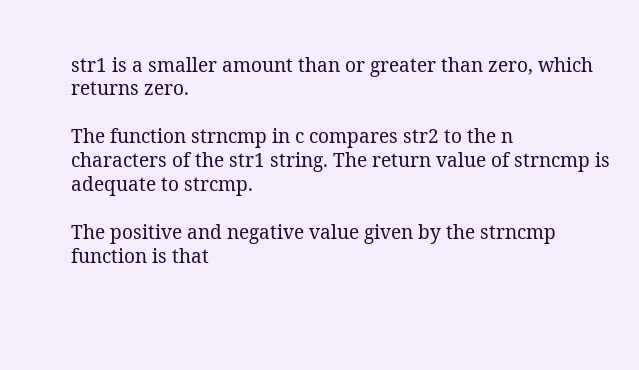str1 is a smaller amount than or greater than zero, which returns zero.

The function strncmp in c compares str2 to the n characters of the str1 string. The return value of strncmp is adequate to strcmp.

The positive and negative value given by the strncmp function is that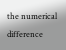the numerical difference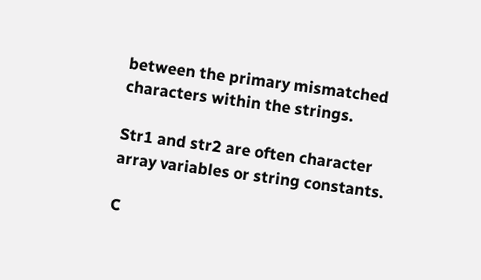between the primary mismatched characters within the strings.

Str1 and str2 are often character array variables or string constants.

C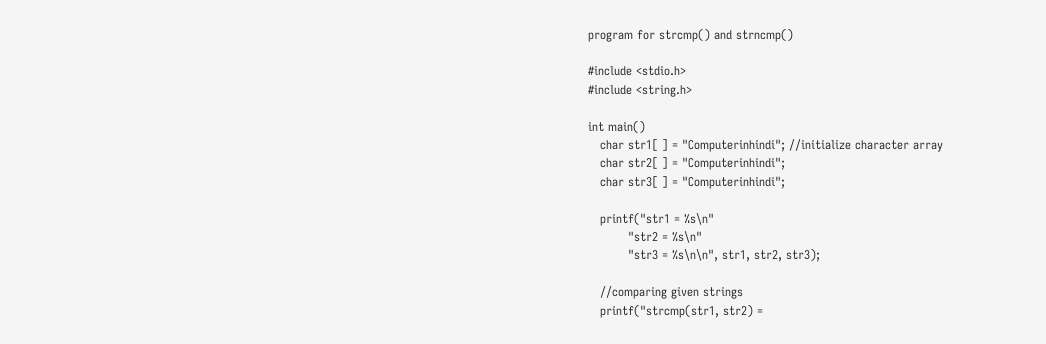program for strcmp() and strncmp()

#include <stdio.h>
#include <string.h>

int main()
   char str1[ ] = "Computerinhindi"; //initialize character array
   char str2[ ] = "Computerinhindi";
   char str3[ ] = "Computerinhindi";

   printf("str1 = %s\n"
          "str2 = %s\n"
          "str3 = %s\n\n", str1, str2, str3);

   //comparing given strings
   printf("strcmp(str1, str2) =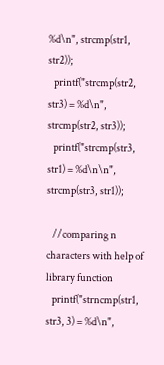%d\n", strcmp(str1, str2));
   printf("strcmp(str2, str3) = %d\n", strcmp(str2, str3));
   printf("strcmp(str3, str1) = %d\n\n", strcmp(str3, str1));

   //comparing n characters with help of library function
   printf("strncmp(str1, str3, 3) = %d\n",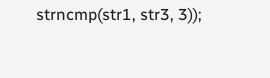strncmp(str1, str3, 3));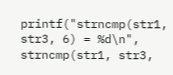printf("strncmp(str1, str3, 6) = %d\n", strncmp(str1, str3,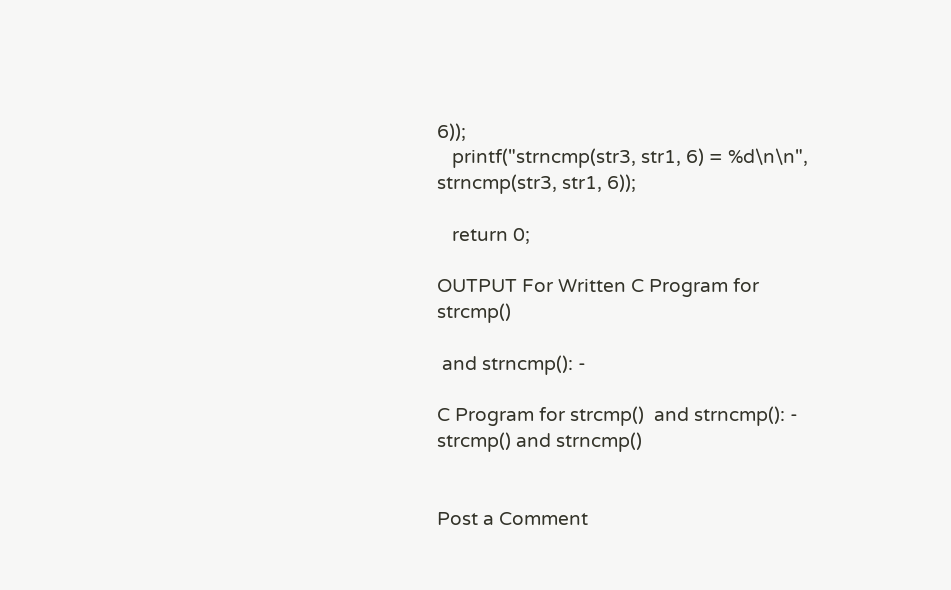6));
   printf("strncmp(str3, str1, 6) = %d\n\n", strncmp(str3, str1, 6));

   return 0;

OUTPUT For Written C Program for strcmp()

 and strncmp(): -

C Program for strcmp()  and strncmp(): -
strcmp() and strncmp()


Post a Comment